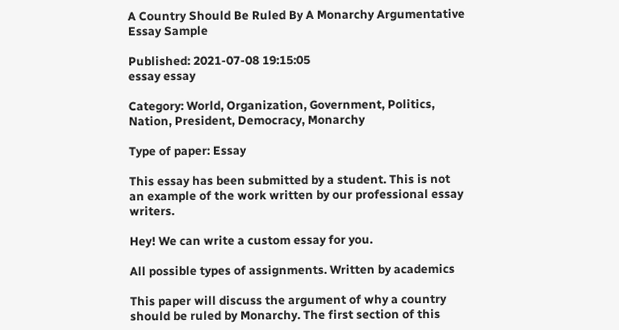A Country Should Be Ruled By A Monarchy Argumentative Essay Sample

Published: 2021-07-08 19:15:05
essay essay

Category: World, Organization, Government, Politics, Nation, President, Democracy, Monarchy

Type of paper: Essay

This essay has been submitted by a student. This is not an example of the work written by our professional essay writers.

Hey! We can write a custom essay for you.

All possible types of assignments. Written by academics

This paper will discuss the argument of why a country should be ruled by Monarchy. The first section of this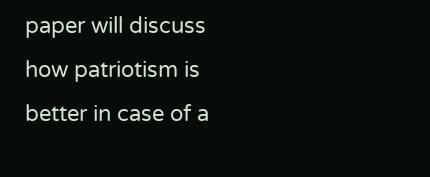paper will discuss how patriotism is better in case of a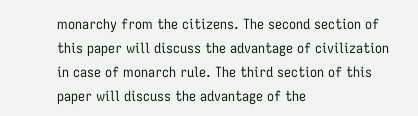monarchy from the citizens. The second section of this paper will discuss the advantage of civilization in case of monarch rule. The third section of this paper will discuss the advantage of the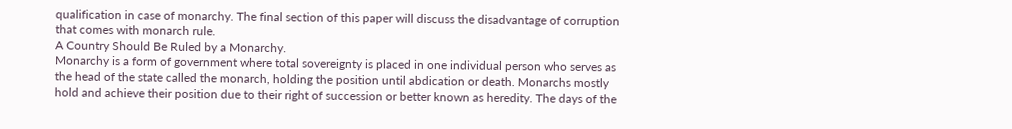qualification in case of monarchy. The final section of this paper will discuss the disadvantage of corruption that comes with monarch rule.
A Country Should Be Ruled by a Monarchy.
Monarchy is a form of government where total sovereignty is placed in one individual person who serves as the head of the state called the monarch, holding the position until abdication or death. Monarchs mostly hold and achieve their position due to their right of succession or better known as heredity. The days of the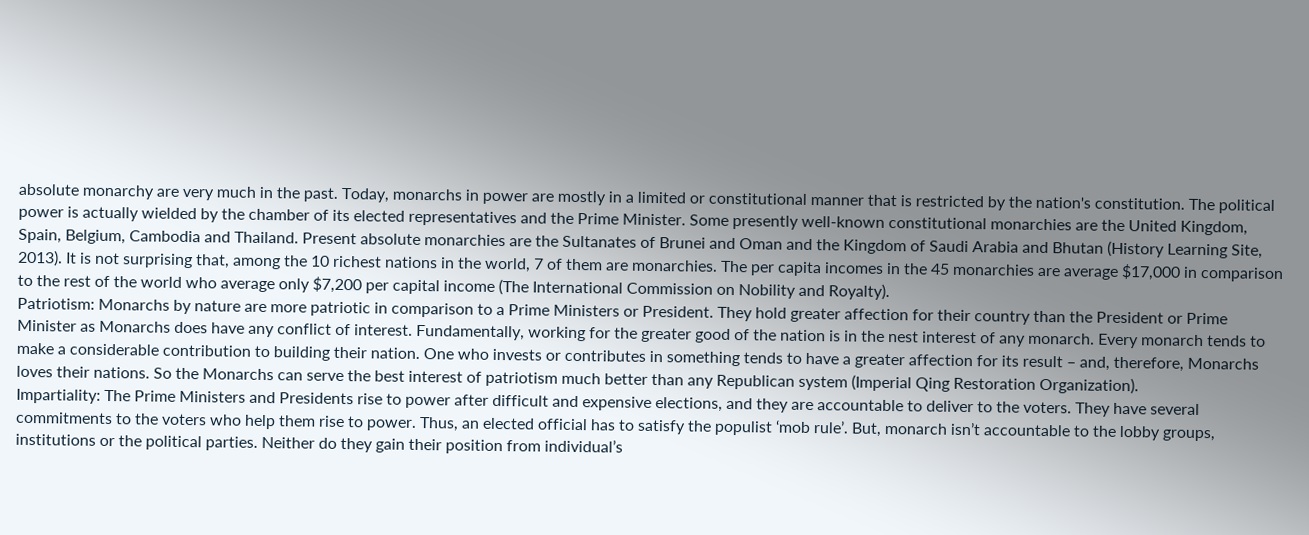absolute monarchy are very much in the past. Today, monarchs in power are mostly in a limited or constitutional manner that is restricted by the nation's constitution. The political power is actually wielded by the chamber of its elected representatives and the Prime Minister. Some presently well-known constitutional monarchies are the United Kingdom, Spain, Belgium, Cambodia and Thailand. Present absolute monarchies are the Sultanates of Brunei and Oman and the Kingdom of Saudi Arabia and Bhutan (History Learning Site, 2013). It is not surprising that, among the 10 richest nations in the world, 7 of them are monarchies. The per capita incomes in the 45 monarchies are average $17,000 in comparison to the rest of the world who average only $7,200 per capital income (The International Commission on Nobility and Royalty).
Patriotism: Monarchs by nature are more patriotic in comparison to a Prime Ministers or President. They hold greater affection for their country than the President or Prime Minister as Monarchs does have any conflict of interest. Fundamentally, working for the greater good of the nation is in the nest interest of any monarch. Every monarch tends to make a considerable contribution to building their nation. One who invests or contributes in something tends to have a greater affection for its result – and, therefore, Monarchs loves their nations. So the Monarchs can serve the best interest of patriotism much better than any Republican system (Imperial Qing Restoration Organization).
Impartiality: The Prime Ministers and Presidents rise to power after difficult and expensive elections, and they are accountable to deliver to the voters. They have several commitments to the voters who help them rise to power. Thus, an elected official has to satisfy the populist ‘mob rule’. But, monarch isn’t accountable to the lobby groups, institutions or the political parties. Neither do they gain their position from individual’s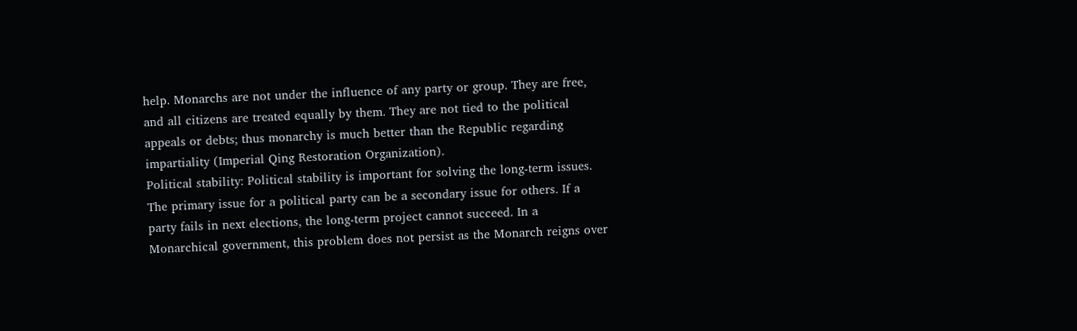help. Monarchs are not under the influence of any party or group. They are free, and all citizens are treated equally by them. They are not tied to the political appeals or debts; thus monarchy is much better than the Republic regarding impartiality (Imperial Qing Restoration Organization).
Political stability: Political stability is important for solving the long-term issues. The primary issue for a political party can be a secondary issue for others. If a party fails in next elections, the long-term project cannot succeed. In a Monarchical government, this problem does not persist as the Monarch reigns over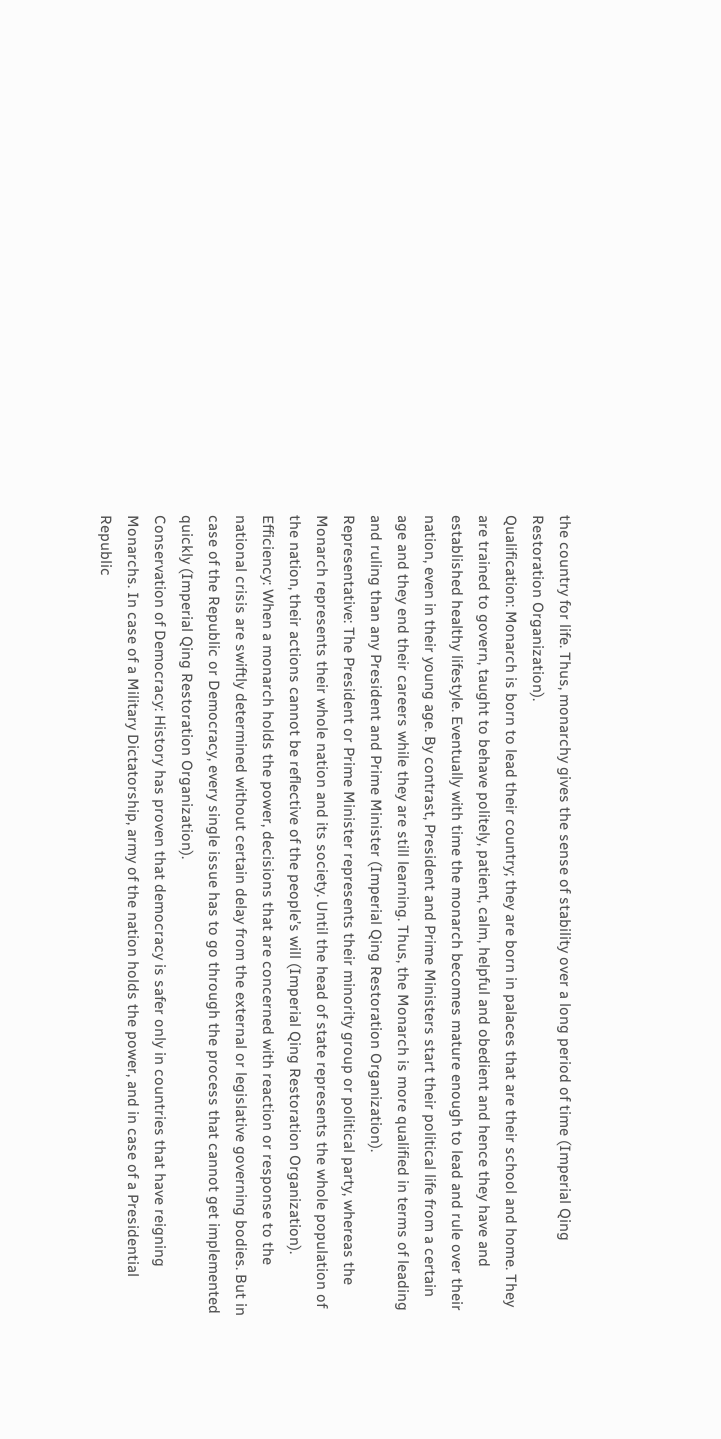the country for life. Thus, monarchy gives the sense of stability over a long period of time (Imperial Qing Restoration Organization).
Qualification: Monarch is born to lead their country; they are born in palaces that are their school and home. They are trained to govern, taught to behave politely, patient, calm, helpful and obedient and hence they have and established healthy lifestyle. Eventually with time the monarch becomes mature enough to lead and rule over their nation, even in their young age. By contrast, President and Prime Ministers start their political life from a certain age and they end their careers while they are still learning. Thus, the Monarch is more qualified in terms of leading and ruling than any President and Prime Minister (Imperial Qing Restoration Organization).
Representative: The President or Prime Minister represents their minority group or political party, whereas the Monarch represents their whole nation and its society. Until the head of state represents the whole population of the nation, their actions cannot be reflective of the people’s will (Imperial Qing Restoration Organization).
Efficiency: When a monarch holds the power, decisions that are concerned with reaction or response to the national crisis are swiftly determined without certain delay from the external or legislative governing bodies. But in case of the Republic or Democracy, every single issue has to go through the process that cannot get implemented quickly (Imperial Qing Restoration Organization).
Conservation of Democracy: History has proven that democracy is safer only in countries that have reigning Monarchs. In case of a Military Dictatorship, army of the nation holds the power, and in case of a Presidential Republic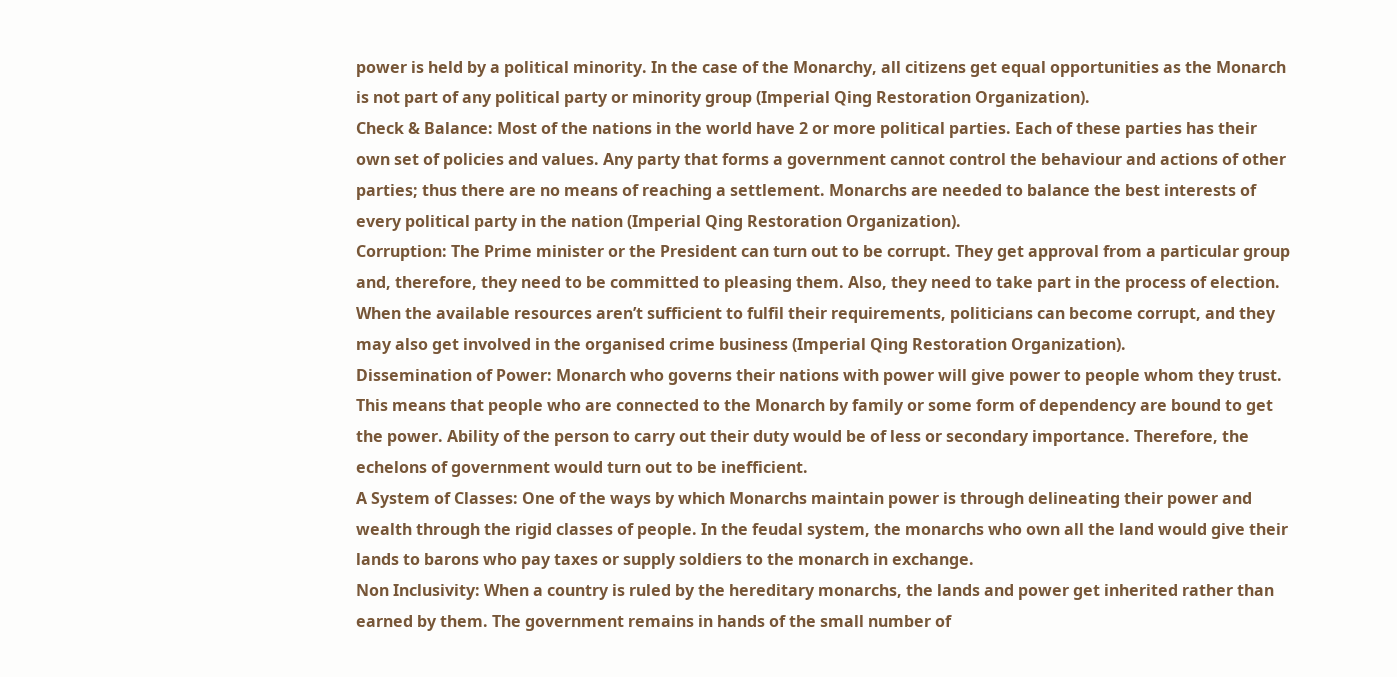power is held by a political minority. In the case of the Monarchy, all citizens get equal opportunities as the Monarch is not part of any political party or minority group (Imperial Qing Restoration Organization).
Check & Balance: Most of the nations in the world have 2 or more political parties. Each of these parties has their own set of policies and values. Any party that forms a government cannot control the behaviour and actions of other parties; thus there are no means of reaching a settlement. Monarchs are needed to balance the best interests of every political party in the nation (Imperial Qing Restoration Organization).
Corruption: The Prime minister or the President can turn out to be corrupt. They get approval from a particular group and, therefore, they need to be committed to pleasing them. Also, they need to take part in the process of election. When the available resources aren’t sufficient to fulfil their requirements, politicians can become corrupt, and they may also get involved in the organised crime business (Imperial Qing Restoration Organization).
Dissemination of Power: Monarch who governs their nations with power will give power to people whom they trust. This means that people who are connected to the Monarch by family or some form of dependency are bound to get the power. Ability of the person to carry out their duty would be of less or secondary importance. Therefore, the echelons of government would turn out to be inefficient.
A System of Classes: One of the ways by which Monarchs maintain power is through delineating their power and wealth through the rigid classes of people. In the feudal system, the monarchs who own all the land would give their lands to barons who pay taxes or supply soldiers to the monarch in exchange.
Non Inclusivity: When a country is ruled by the hereditary monarchs, the lands and power get inherited rather than earned by them. The government remains in hands of the small number of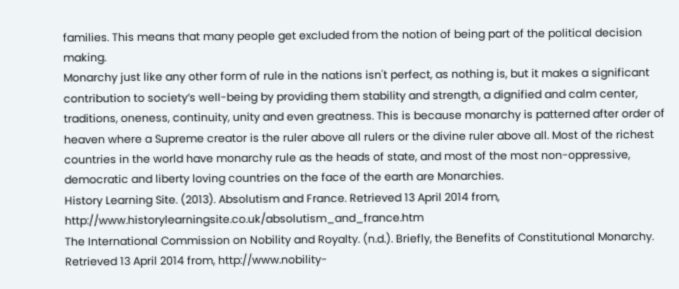families. This means that many people get excluded from the notion of being part of the political decision making.
Monarchy just like any other form of rule in the nations isn't perfect, as nothing is, but it makes a significant contribution to society’s well-being by providing them stability and strength, a dignified and calm center, traditions, oneness, continuity, unity and even greatness. This is because monarchy is patterned after order of heaven where a Supreme creator is the ruler above all rulers or the divine ruler above all. Most of the richest countries in the world have monarchy rule as the heads of state, and most of the most non-oppressive, democratic and liberty loving countries on the face of the earth are Monarchies.
History Learning Site. (2013). Absolutism and France. Retrieved 13 April 2014 from, http://www.historylearningsite.co.uk/absolutism_and_france.htm
The International Commission on Nobility and Royalty. (n.d.). Briefly, the Benefits of Constitutional Monarchy. Retrieved 13 April 2014 from, http://www.nobility-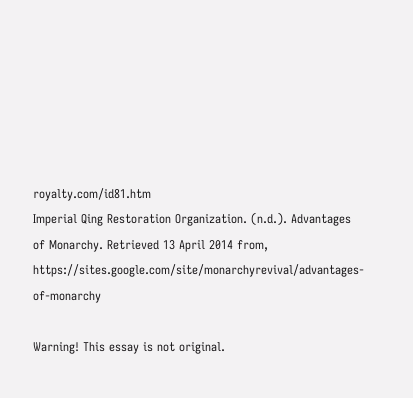royalty.com/id81.htm
Imperial Qing Restoration Organization. (n.d.). Advantages of Monarchy. Retrieved 13 April 2014 from, https://sites.google.com/site/monarchyrevival/advantages-of-monarchy

Warning! This essay is not original.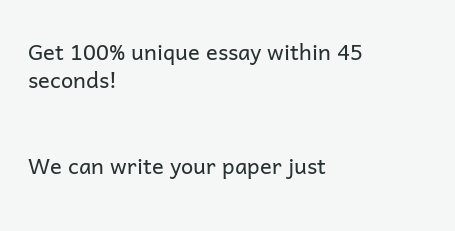Get 100% unique essay within 45 seconds!


We can write your paper just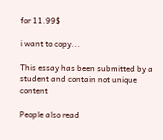for 11.99$

i want to copy...

This essay has been submitted by a student and contain not unique content

People also read